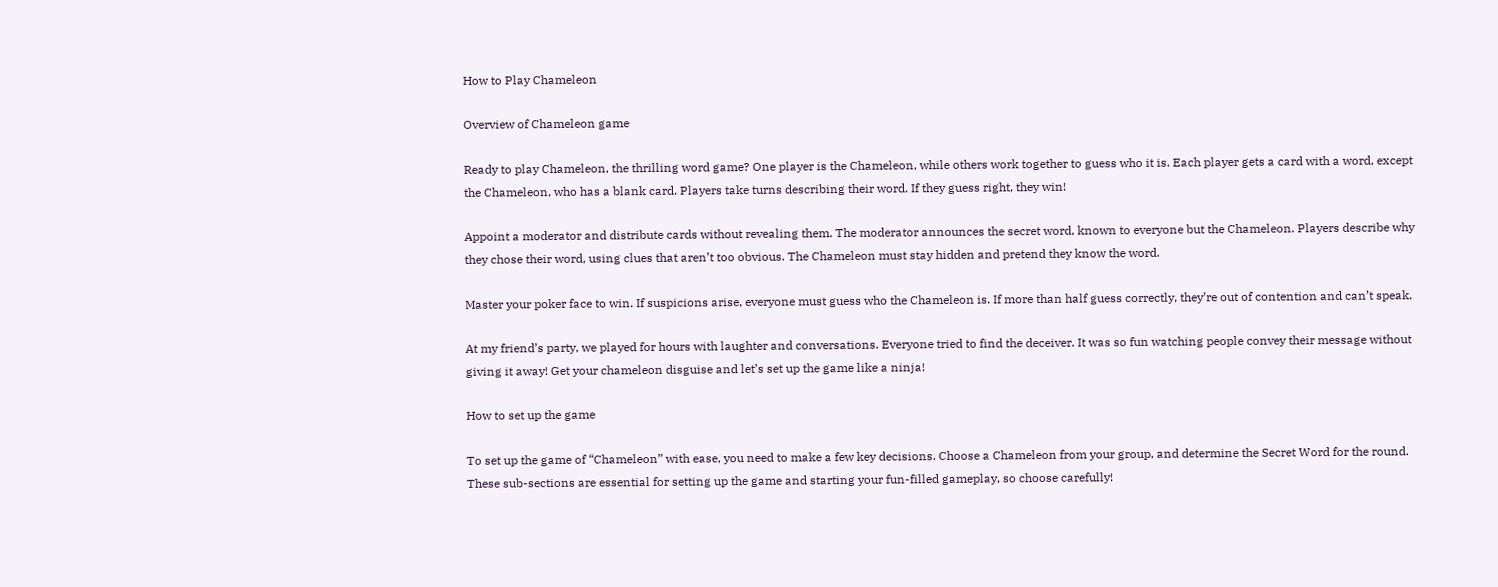How to Play Chameleon

Overview of Chameleon game

Ready to play Chameleon, the thrilling word game? One player is the Chameleon, while others work together to guess who it is. Each player gets a card with a word, except the Chameleon, who has a blank card. Players take turns describing their word. If they guess right, they win!

Appoint a moderator and distribute cards without revealing them. The moderator announces the secret word, known to everyone but the Chameleon. Players describe why they chose their word, using clues that aren’t too obvious. The Chameleon must stay hidden and pretend they know the word.

Master your poker face to win. If suspicions arise, everyone must guess who the Chameleon is. If more than half guess correctly, they’re out of contention and can’t speak.

At my friend’s party, we played for hours with laughter and conversations. Everyone tried to find the deceiver. It was so fun watching people convey their message without giving it away! Get your chameleon disguise and let’s set up the game like a ninja!

How to set up the game

To set up the game of “Chameleon” with ease, you need to make a few key decisions. Choose a Chameleon from your group, and determine the Secret Word for the round. These sub-sections are essential for setting up the game and starting your fun-filled gameplay, so choose carefully!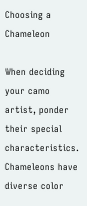Choosing a Chameleon

When deciding your camo artist, ponder their special characteristics. Chameleons have diverse color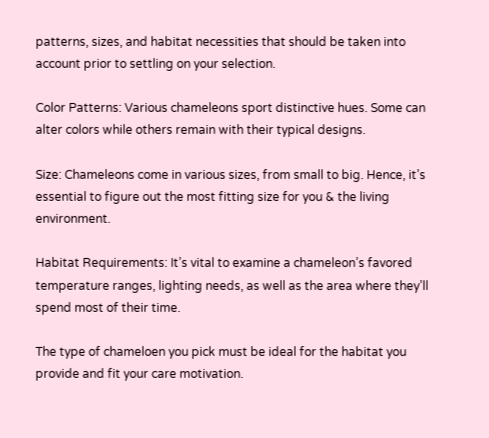patterns, sizes, and habitat necessities that should be taken into account prior to settling on your selection.

Color Patterns: Various chameleons sport distinctive hues. Some can alter colors while others remain with their typical designs.

Size: Chameleons come in various sizes, from small to big. Hence, it’s essential to figure out the most fitting size for you & the living environment.

Habitat Requirements: It’s vital to examine a chameleon’s favored temperature ranges, lighting needs, as well as the area where they’ll spend most of their time.

The type of chameloen you pick must be ideal for the habitat you provide and fit your care motivation.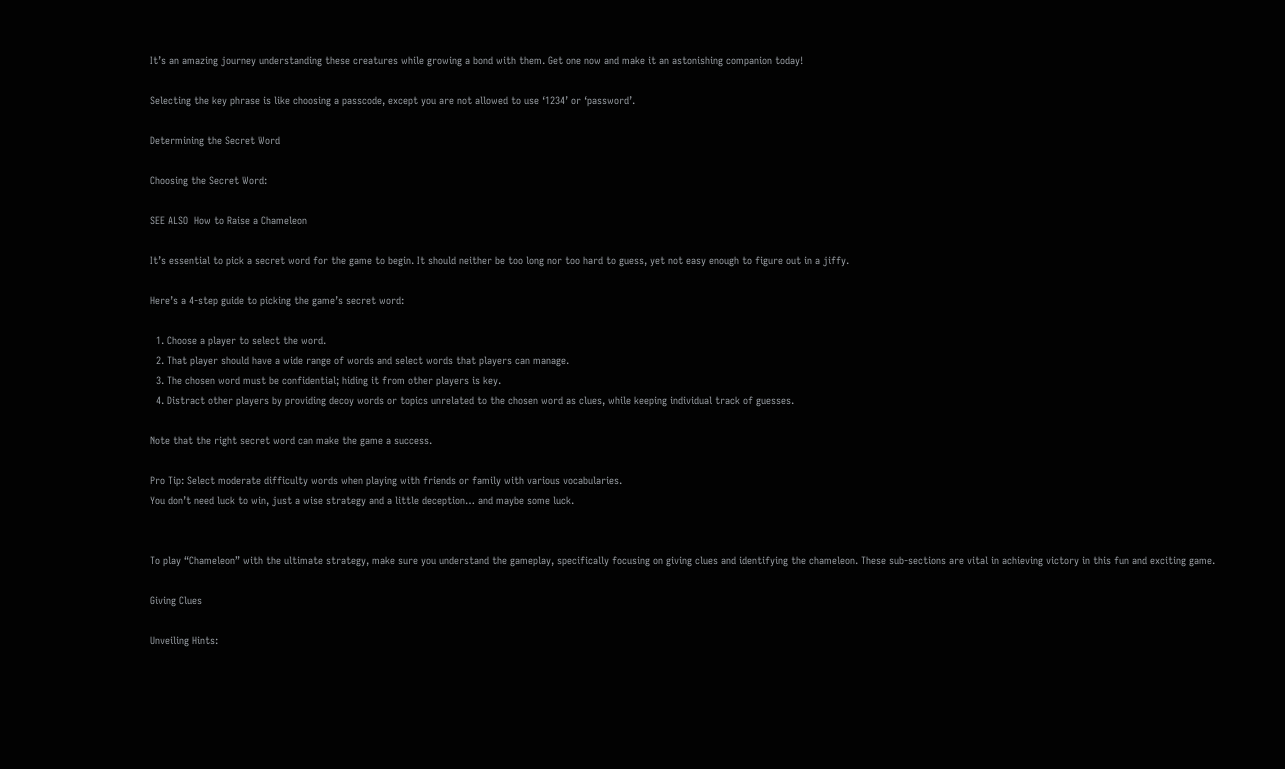It’s an amazing journey understanding these creatures while growing a bond with them. Get one now and make it an astonishing companion today!

Selecting the key phrase is like choosing a passcode, except you are not allowed to use ‘1234’ or ‘password’.

Determining the Secret Word

Choosing the Secret Word:

SEE ALSO  How to Raise a Chameleon

It’s essential to pick a secret word for the game to begin. It should neither be too long nor too hard to guess, yet not easy enough to figure out in a jiffy.

Here’s a 4-step guide to picking the game’s secret word:

  1. Choose a player to select the word.
  2. That player should have a wide range of words and select words that players can manage.
  3. The chosen word must be confidential; hiding it from other players is key.
  4. Distract other players by providing decoy words or topics unrelated to the chosen word as clues, while keeping individual track of guesses.

Note that the right secret word can make the game a success.

Pro Tip: Select moderate difficulty words when playing with friends or family with various vocabularies.
You don’t need luck to win, just a wise strategy and a little deception… and maybe some luck.


To play “Chameleon” with the ultimate strategy, make sure you understand the gameplay, specifically focusing on giving clues and identifying the chameleon. These sub-sections are vital in achieving victory in this fun and exciting game.

Giving Clues

Unveiling Hints: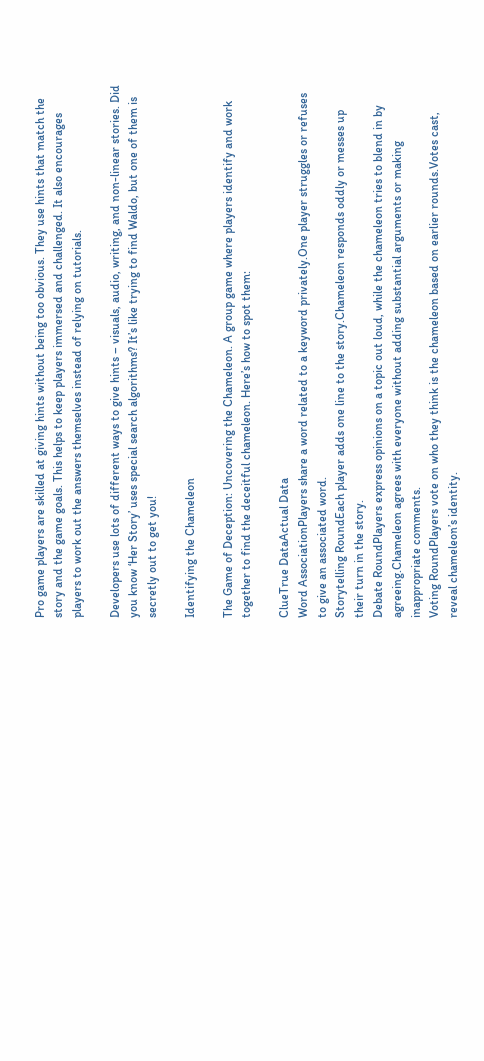Pro game players are skilled at giving hints without being too obvious. They use hints that match the story and the game goals. This helps to keep players immersed and challenged. It also encourages players to work out the answers themselves instead of relying on tutorials.

Developers use lots of different ways to give hints – visuals, audio, writing, and non-linear stories. Did you know ‘Her Story’ uses special search algorithms? It’s like trying to find Waldo, but one of them is secretly out to get you!

Identifying the Chameleon

The Game of Deception: Uncovering the Chameleon. A group game where players identify and work together to find the deceitful chameleon. Here’s how to spot them:

ClueTrue DataActual Data
Word AssociationPlayers share a word related to a keyword privately.One player struggles or refuses to give an associated word.
Storytelling RoundEach player adds one line to the story.Chameleon responds oddly or messes up their turn in the story.
Debate RoundPlayers express opinions on a topic out loud, while the chameleon tries to blend in by agreeing.Chameleon agrees with everyone without adding substantial arguments or making inappropriate comments.
Voting RoundPlayers vote on who they think is the chameleon based on earlier rounds.Votes cast, reveal chameleon’s identity.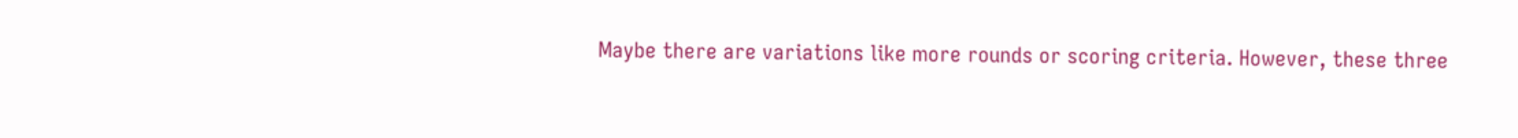Maybe there are variations like more rounds or scoring criteria. However, these three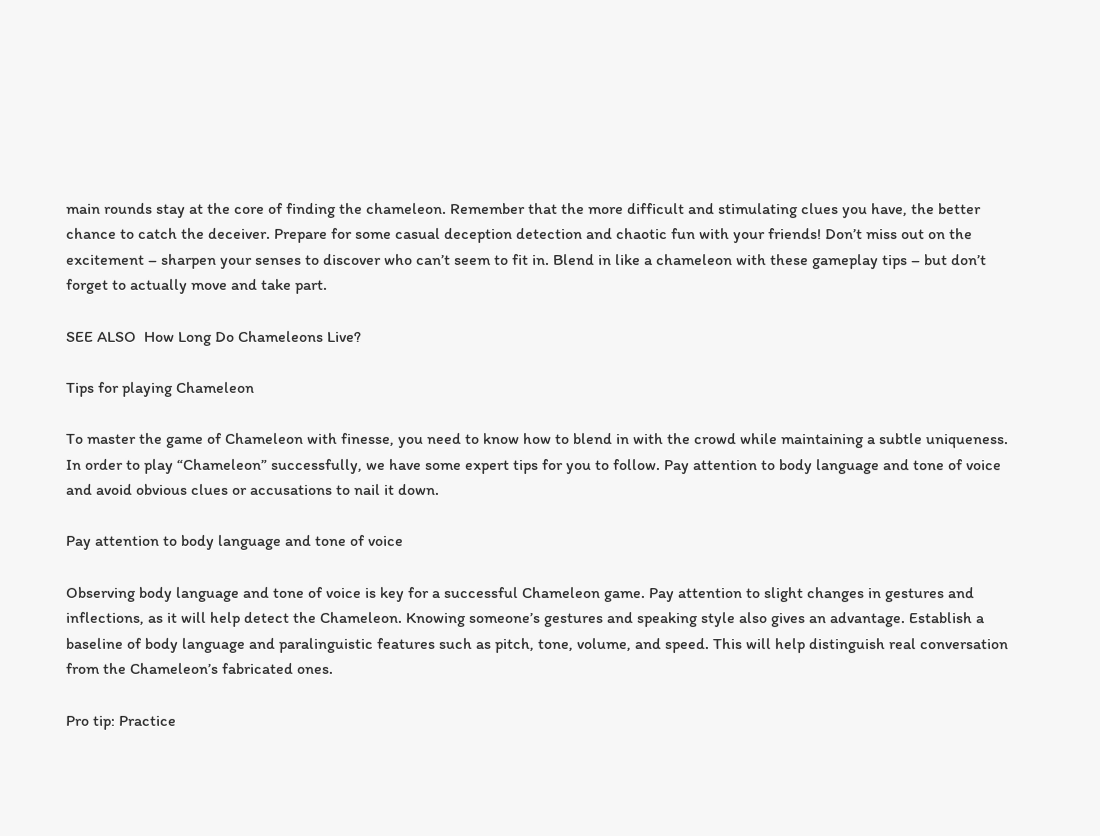main rounds stay at the core of finding the chameleon. Remember that the more difficult and stimulating clues you have, the better chance to catch the deceiver. Prepare for some casual deception detection and chaotic fun with your friends! Don’t miss out on the excitement – sharpen your senses to discover who can’t seem to fit in. Blend in like a chameleon with these gameplay tips – but don’t forget to actually move and take part.

SEE ALSO  How Long Do Chameleons Live?

Tips for playing Chameleon

To master the game of Chameleon with finesse, you need to know how to blend in with the crowd while maintaining a subtle uniqueness. In order to play “Chameleon” successfully, we have some expert tips for you to follow. Pay attention to body language and tone of voice and avoid obvious clues or accusations to nail it down.

Pay attention to body language and tone of voice

Observing body language and tone of voice is key for a successful Chameleon game. Pay attention to slight changes in gestures and inflections, as it will help detect the Chameleon. Knowing someone’s gestures and speaking style also gives an advantage. Establish a baseline of body language and paralinguistic features such as pitch, tone, volume, and speed. This will help distinguish real conversation from the Chameleon’s fabricated ones.

Pro tip: Practice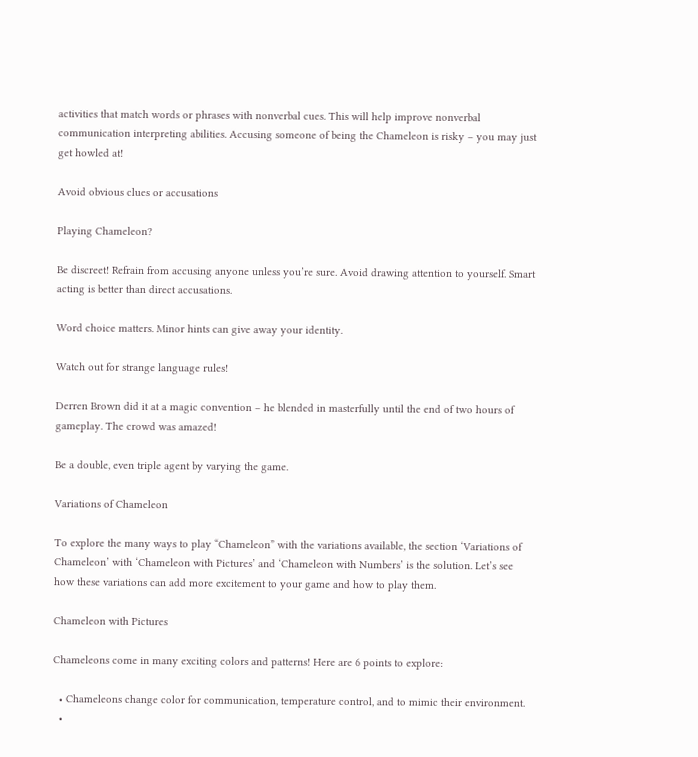activities that match words or phrases with nonverbal cues. This will help improve nonverbal communication interpreting abilities. Accusing someone of being the Chameleon is risky – you may just get howled at!

Avoid obvious clues or accusations

Playing Chameleon?

Be discreet! Refrain from accusing anyone unless you’re sure. Avoid drawing attention to yourself. Smart acting is better than direct accusations.

Word choice matters. Minor hints can give away your identity.

Watch out for strange language rules!

Derren Brown did it at a magic convention – he blended in masterfully until the end of two hours of gameplay. The crowd was amazed!

Be a double, even triple agent by varying the game.

Variations of Chameleon

To explore the many ways to play “Chameleon” with the variations available, the section ‘Variations of Chameleon’ with ‘Chameleon with Pictures’ and ‘Chameleon with Numbers’ is the solution. Let’s see how these variations can add more excitement to your game and how to play them.

Chameleon with Pictures

Chameleons come in many exciting colors and patterns! Here are 6 points to explore:

  • Chameleons change color for communication, temperature control, and to mimic their environment.
  •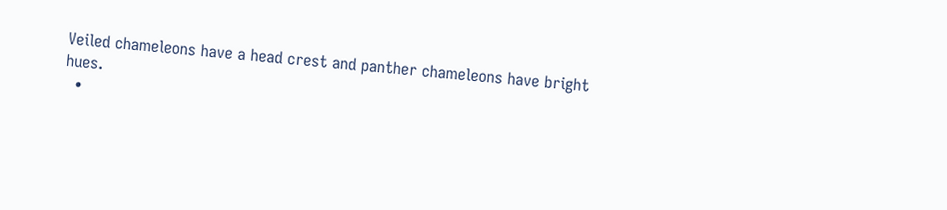Veiled chameleons have a head crest and panther chameleons have bright hues.
  •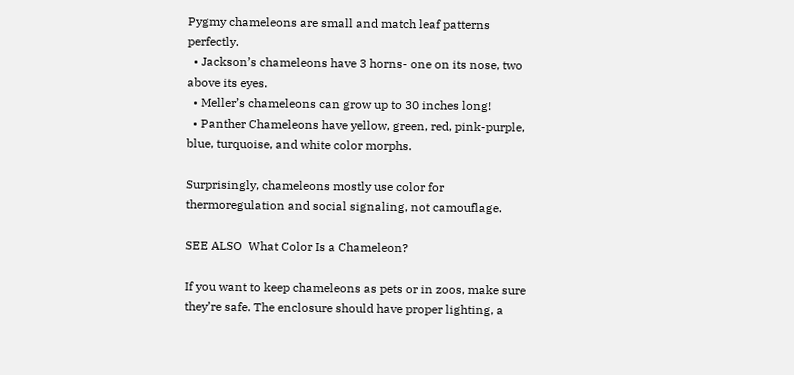Pygmy chameleons are small and match leaf patterns perfectly.
  • Jackson’s chameleons have 3 horns- one on its nose, two above its eyes.
  • Meller’s chameleons can grow up to 30 inches long!
  • Panther Chameleons have yellow, green, red, pink-purple, blue, turquoise, and white color morphs.

Surprisingly, chameleons mostly use color for thermoregulation and social signaling, not camouflage.

SEE ALSO  What Color Is a Chameleon?

If you want to keep chameleons as pets or in zoos, make sure they’re safe. The enclosure should have proper lighting, a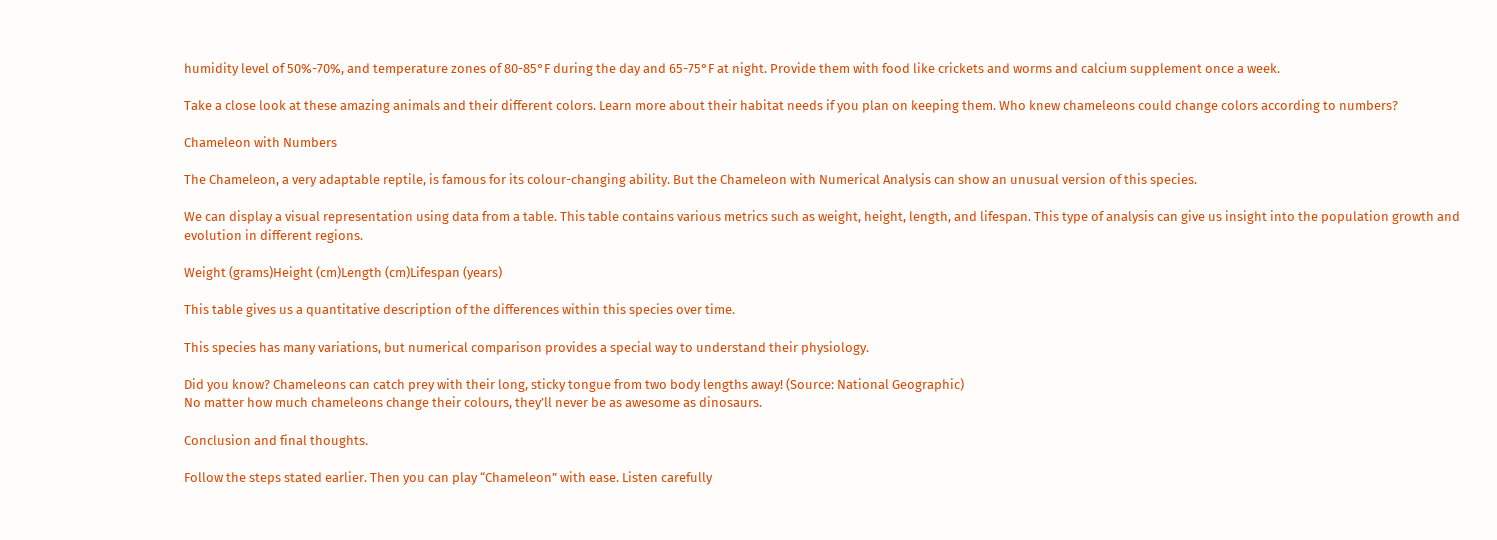humidity level of 50%-70%, and temperature zones of 80-85°F during the day and 65-75°F at night. Provide them with food like crickets and worms and calcium supplement once a week.

Take a close look at these amazing animals and their different colors. Learn more about their habitat needs if you plan on keeping them. Who knew chameleons could change colors according to numbers?

Chameleon with Numbers

The Chameleon, a very adaptable reptile, is famous for its colour-changing ability. But the Chameleon with Numerical Analysis can show an unusual version of this species.

We can display a visual representation using data from a table. This table contains various metrics such as weight, height, length, and lifespan. This type of analysis can give us insight into the population growth and evolution in different regions.

Weight (grams)Height (cm)Length (cm)Lifespan (years)

This table gives us a quantitative description of the differences within this species over time.

This species has many variations, but numerical comparison provides a special way to understand their physiology.

Did you know? Chameleons can catch prey with their long, sticky tongue from two body lengths away! (Source: National Geographic)
No matter how much chameleons change their colours, they’ll never be as awesome as dinosaurs.

Conclusion and final thoughts.

Follow the steps stated earlier. Then you can play “Chameleon” with ease. Listen carefully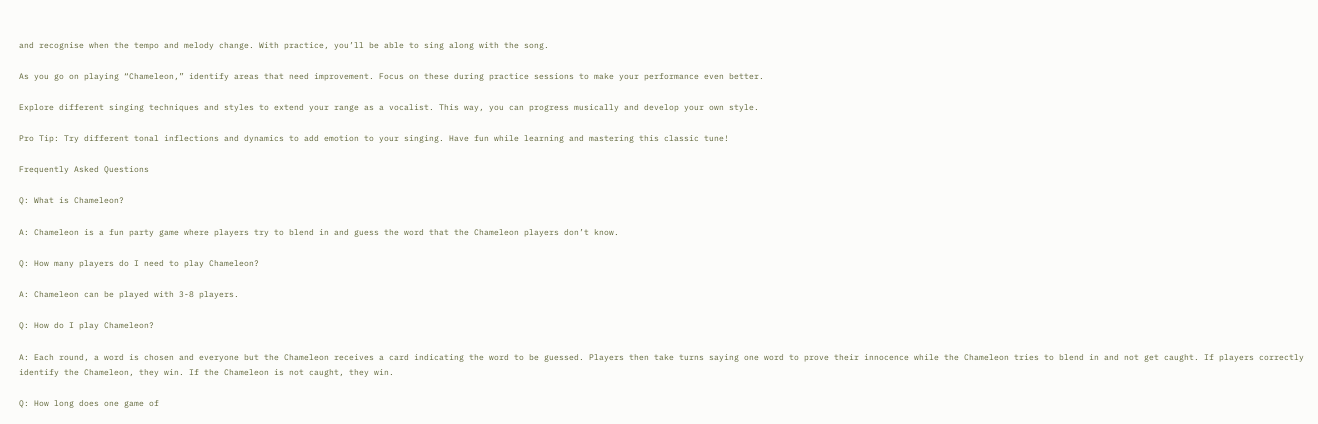and recognise when the tempo and melody change. With practice, you’ll be able to sing along with the song.

As you go on playing “Chameleon,” identify areas that need improvement. Focus on these during practice sessions to make your performance even better.

Explore different singing techniques and styles to extend your range as a vocalist. This way, you can progress musically and develop your own style.

Pro Tip: Try different tonal inflections and dynamics to add emotion to your singing. Have fun while learning and mastering this classic tune!

Frequently Asked Questions

Q: What is Chameleon?

A: Chameleon is a fun party game where players try to blend in and guess the word that the Chameleon players don’t know.

Q: How many players do I need to play Chameleon?

A: Chameleon can be played with 3-8 players.

Q: How do I play Chameleon?

A: Each round, a word is chosen and everyone but the Chameleon receives a card indicating the word to be guessed. Players then take turns saying one word to prove their innocence while the Chameleon tries to blend in and not get caught. If players correctly identify the Chameleon, they win. If the Chameleon is not caught, they win.

Q: How long does one game of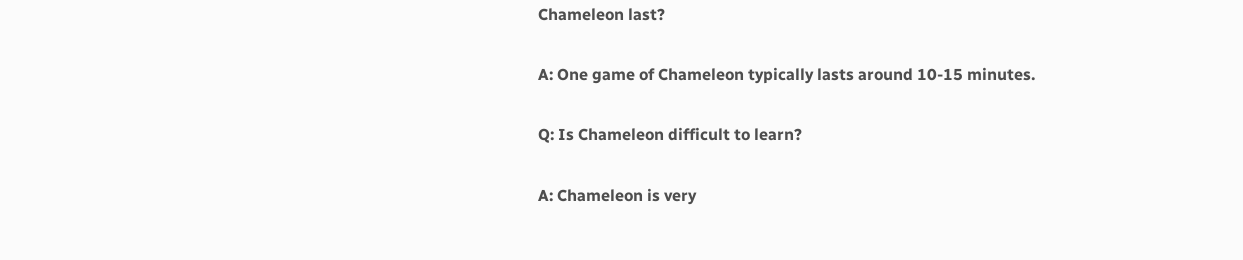Chameleon last?

A: One game of Chameleon typically lasts around 10-15 minutes.

Q: Is Chameleon difficult to learn?

A: Chameleon is very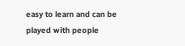easy to learn and can be played with people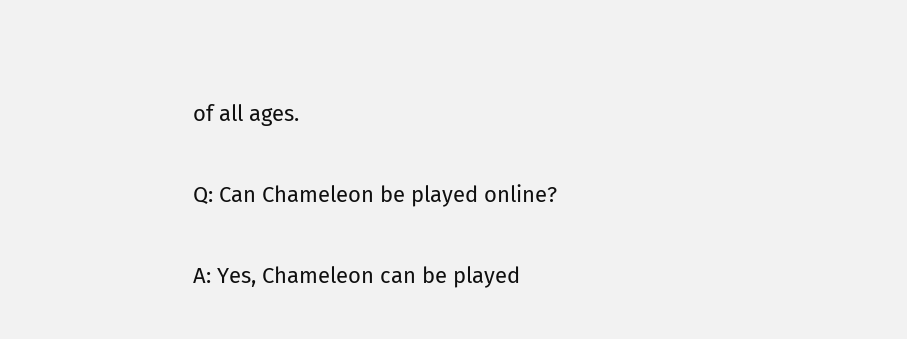of all ages.

Q: Can Chameleon be played online?

A: Yes, Chameleon can be played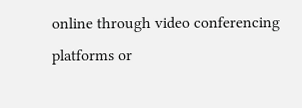online through video conferencing platforms or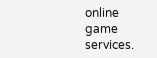online game services.